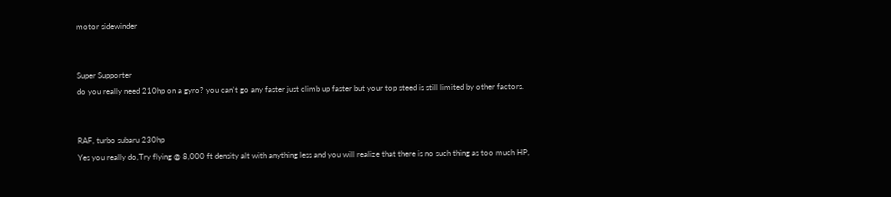motor sidewinder


Super Supporter
do you really need 210hp on a gyro? you can't go any faster just climb up faster but your top steed is still limited by other factors.


RAF, turbo subaru 230hp
Yes you really do,Try flying @ 8,000 ft density alt with anything less and you will realize that there is no such thing as too much HP,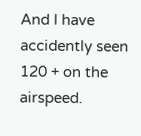And I have accidently seen 120 + on the airspeed.